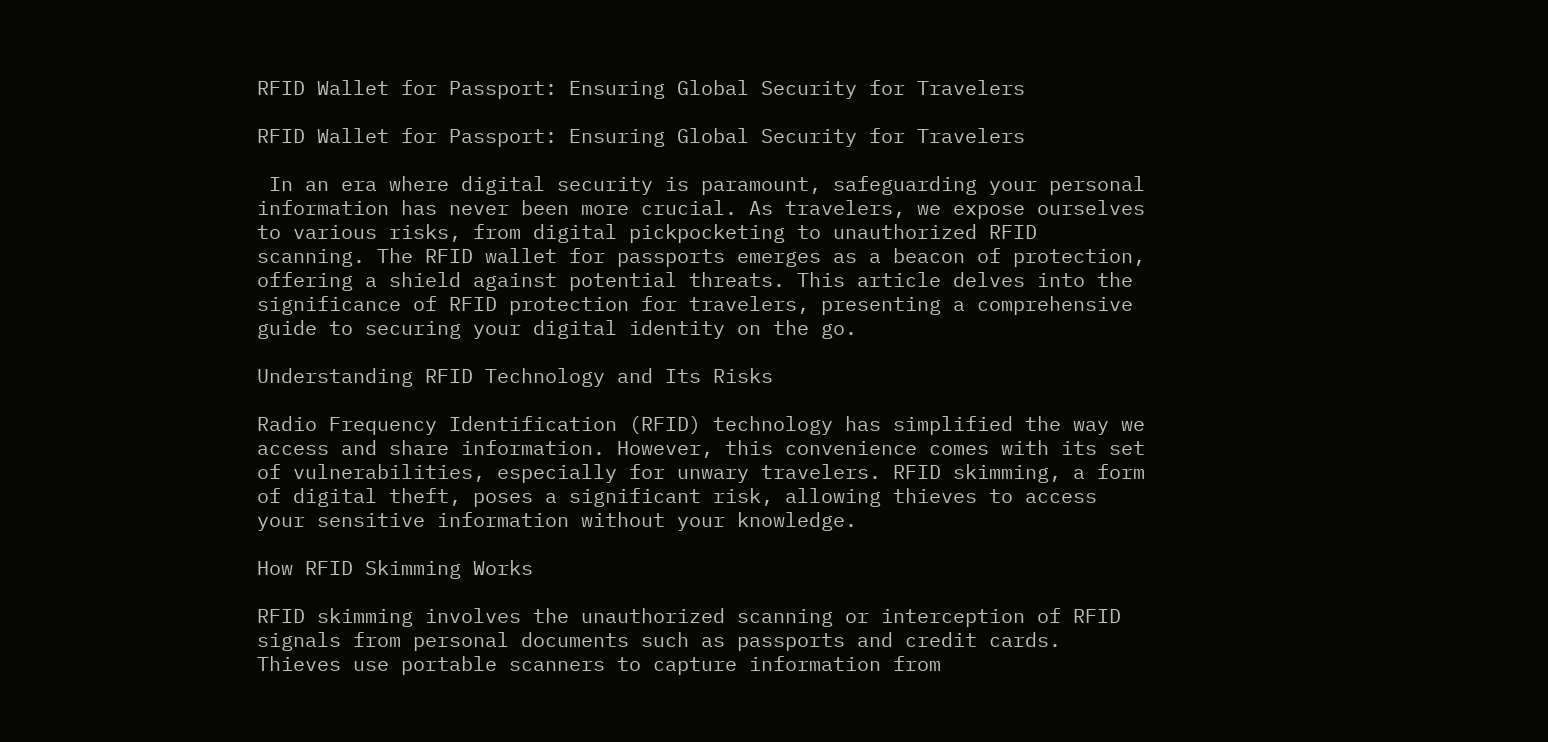RFID Wallet for Passport: Ensuring Global Security for Travelers

RFID Wallet for Passport: Ensuring Global Security for Travelers

 In an era where digital security is paramount, safeguarding your personal information has never been more crucial. As travelers, we expose ourselves to various risks, from digital pickpocketing to unauthorized RFID scanning. The RFID wallet for passports emerges as a beacon of protection, offering a shield against potential threats. This article delves into the significance of RFID protection for travelers, presenting a comprehensive guide to securing your digital identity on the go.

Understanding RFID Technology and Its Risks

Radio Frequency Identification (RFID) technology has simplified the way we access and share information. However, this convenience comes with its set of vulnerabilities, especially for unwary travelers. RFID skimming, a form of digital theft, poses a significant risk, allowing thieves to access your sensitive information without your knowledge.

How RFID Skimming Works

RFID skimming involves the unauthorized scanning or interception of RFID signals from personal documents such as passports and credit cards. Thieves use portable scanners to capture information from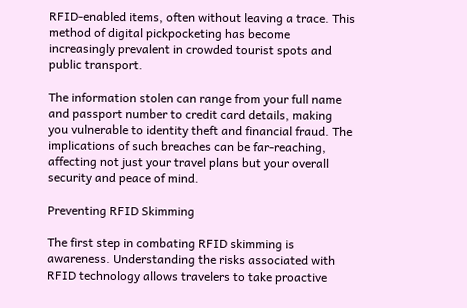RFID-enabled items, often without leaving a trace. This method of digital pickpocketing has become increasingly prevalent in crowded tourist spots and public transport.

The information stolen can range from your full name and passport number to credit card details, making you vulnerable to identity theft and financial fraud. The implications of such breaches can be far-reaching, affecting not just your travel plans but your overall security and peace of mind.

Preventing RFID Skimming

The first step in combating RFID skimming is awareness. Understanding the risks associated with RFID technology allows travelers to take proactive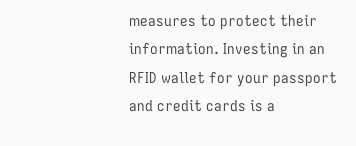measures to protect their information. Investing in an RFID wallet for your passport and credit cards is a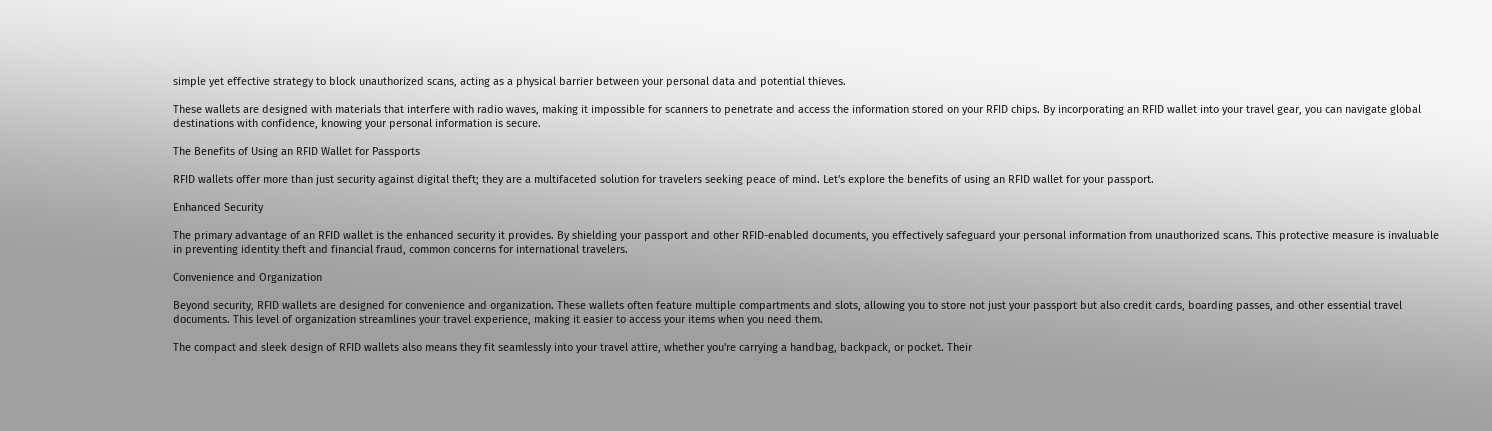simple yet effective strategy to block unauthorized scans, acting as a physical barrier between your personal data and potential thieves.

These wallets are designed with materials that interfere with radio waves, making it impossible for scanners to penetrate and access the information stored on your RFID chips. By incorporating an RFID wallet into your travel gear, you can navigate global destinations with confidence, knowing your personal information is secure.

The Benefits of Using an RFID Wallet for Passports

RFID wallets offer more than just security against digital theft; they are a multifaceted solution for travelers seeking peace of mind. Let's explore the benefits of using an RFID wallet for your passport.

Enhanced Security

The primary advantage of an RFID wallet is the enhanced security it provides. By shielding your passport and other RFID-enabled documents, you effectively safeguard your personal information from unauthorized scans. This protective measure is invaluable in preventing identity theft and financial fraud, common concerns for international travelers.

Convenience and Organization

Beyond security, RFID wallets are designed for convenience and organization. These wallets often feature multiple compartments and slots, allowing you to store not just your passport but also credit cards, boarding passes, and other essential travel documents. This level of organization streamlines your travel experience, making it easier to access your items when you need them.

The compact and sleek design of RFID wallets also means they fit seamlessly into your travel attire, whether you're carrying a handbag, backpack, or pocket. Their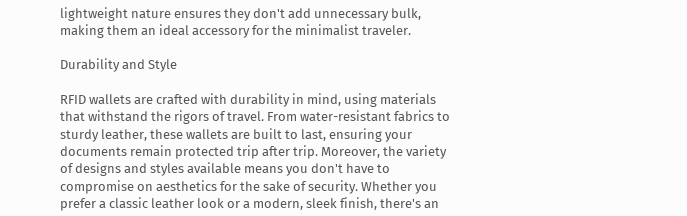lightweight nature ensures they don't add unnecessary bulk, making them an ideal accessory for the minimalist traveler.

Durability and Style

RFID wallets are crafted with durability in mind, using materials that withstand the rigors of travel. From water-resistant fabrics to sturdy leather, these wallets are built to last, ensuring your documents remain protected trip after trip. Moreover, the variety of designs and styles available means you don't have to compromise on aesthetics for the sake of security. Whether you prefer a classic leather look or a modern, sleek finish, there's an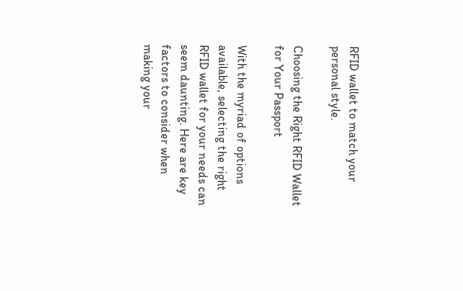RFID wallet to match your personal style.

Choosing the Right RFID Wallet for Your Passport

With the myriad of options available, selecting the right RFID wallet for your needs can seem daunting. Here are key factors to consider when making your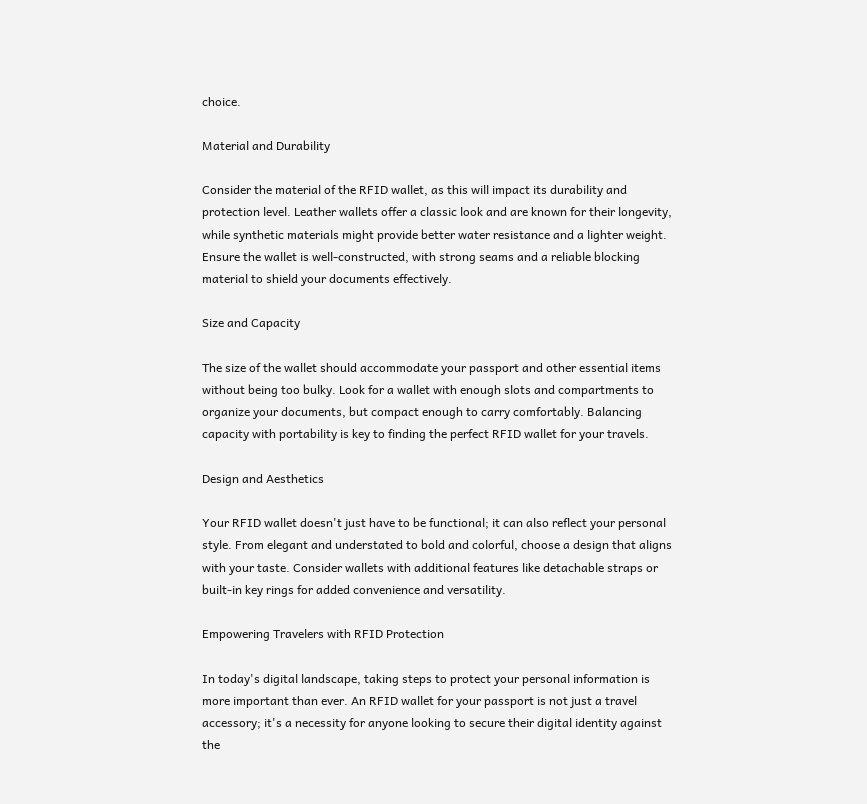choice.

Material and Durability

Consider the material of the RFID wallet, as this will impact its durability and protection level. Leather wallets offer a classic look and are known for their longevity, while synthetic materials might provide better water resistance and a lighter weight. Ensure the wallet is well-constructed, with strong seams and a reliable blocking material to shield your documents effectively.

Size and Capacity

The size of the wallet should accommodate your passport and other essential items without being too bulky. Look for a wallet with enough slots and compartments to organize your documents, but compact enough to carry comfortably. Balancing capacity with portability is key to finding the perfect RFID wallet for your travels.

Design and Aesthetics

Your RFID wallet doesn't just have to be functional; it can also reflect your personal style. From elegant and understated to bold and colorful, choose a design that aligns with your taste. Consider wallets with additional features like detachable straps or built-in key rings for added convenience and versatility.

Empowering Travelers with RFID Protection

In today's digital landscape, taking steps to protect your personal information is more important than ever. An RFID wallet for your passport is not just a travel accessory; it's a necessity for anyone looking to secure their digital identity against the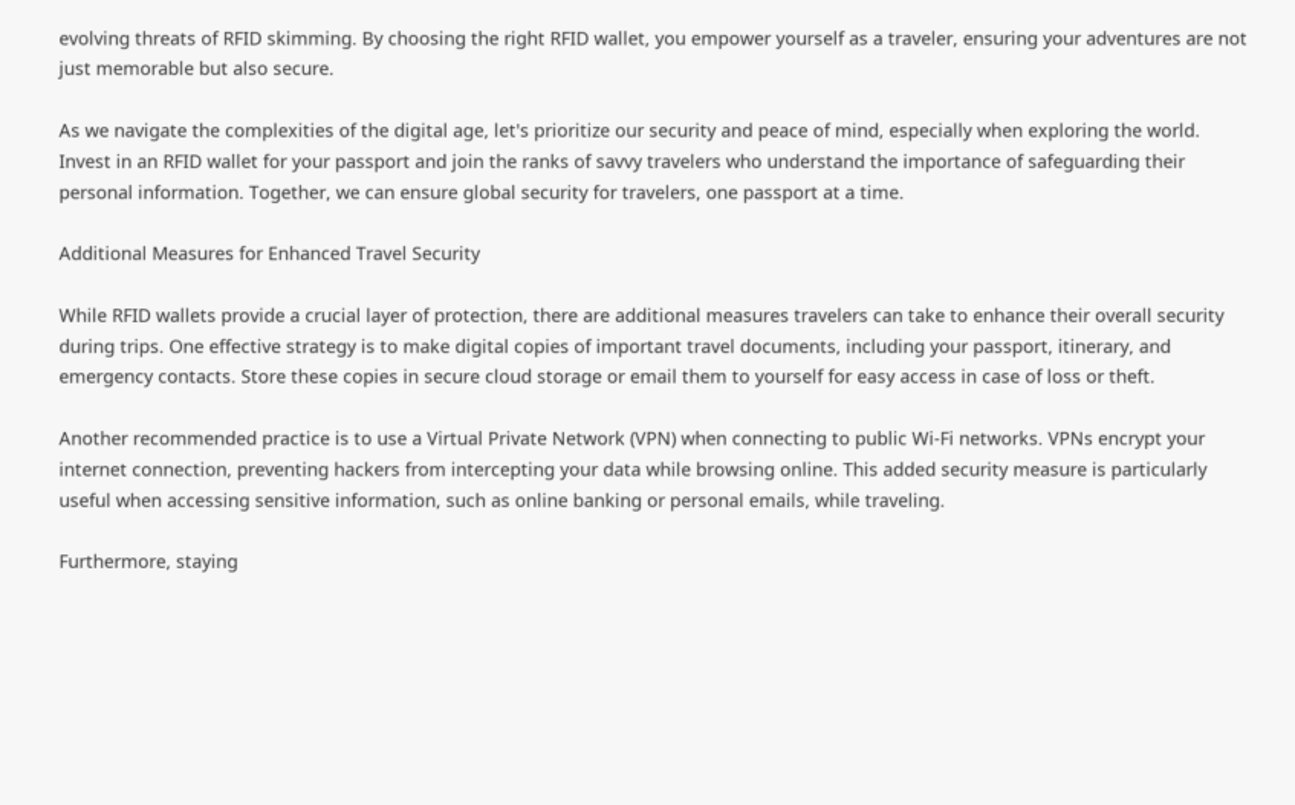evolving threats of RFID skimming. By choosing the right RFID wallet, you empower yourself as a traveler, ensuring your adventures are not just memorable but also secure.

As we navigate the complexities of the digital age, let's prioritize our security and peace of mind, especially when exploring the world. Invest in an RFID wallet for your passport and join the ranks of savvy travelers who understand the importance of safeguarding their personal information. Together, we can ensure global security for travelers, one passport at a time.

Additional Measures for Enhanced Travel Security

While RFID wallets provide a crucial layer of protection, there are additional measures travelers can take to enhance their overall security during trips. One effective strategy is to make digital copies of important travel documents, including your passport, itinerary, and emergency contacts. Store these copies in secure cloud storage or email them to yourself for easy access in case of loss or theft.

Another recommended practice is to use a Virtual Private Network (VPN) when connecting to public Wi-Fi networks. VPNs encrypt your internet connection, preventing hackers from intercepting your data while browsing online. This added security measure is particularly useful when accessing sensitive information, such as online banking or personal emails, while traveling.

Furthermore, staying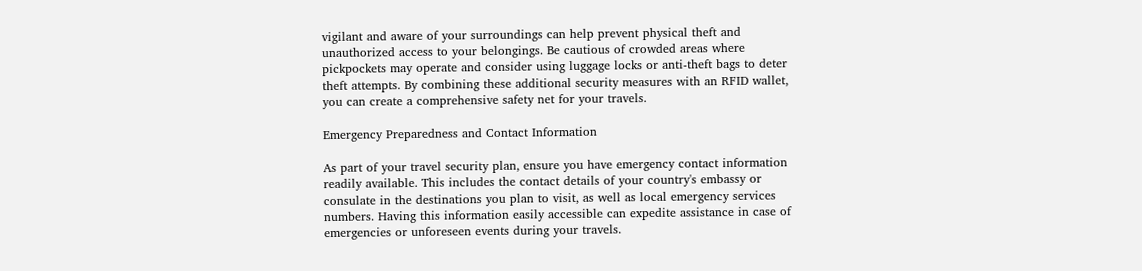vigilant and aware of your surroundings can help prevent physical theft and unauthorized access to your belongings. Be cautious of crowded areas where pickpockets may operate and consider using luggage locks or anti-theft bags to deter theft attempts. By combining these additional security measures with an RFID wallet, you can create a comprehensive safety net for your travels.

Emergency Preparedness and Contact Information

As part of your travel security plan, ensure you have emergency contact information readily available. This includes the contact details of your country's embassy or consulate in the destinations you plan to visit, as well as local emergency services numbers. Having this information easily accessible can expedite assistance in case of emergencies or unforeseen events during your travels.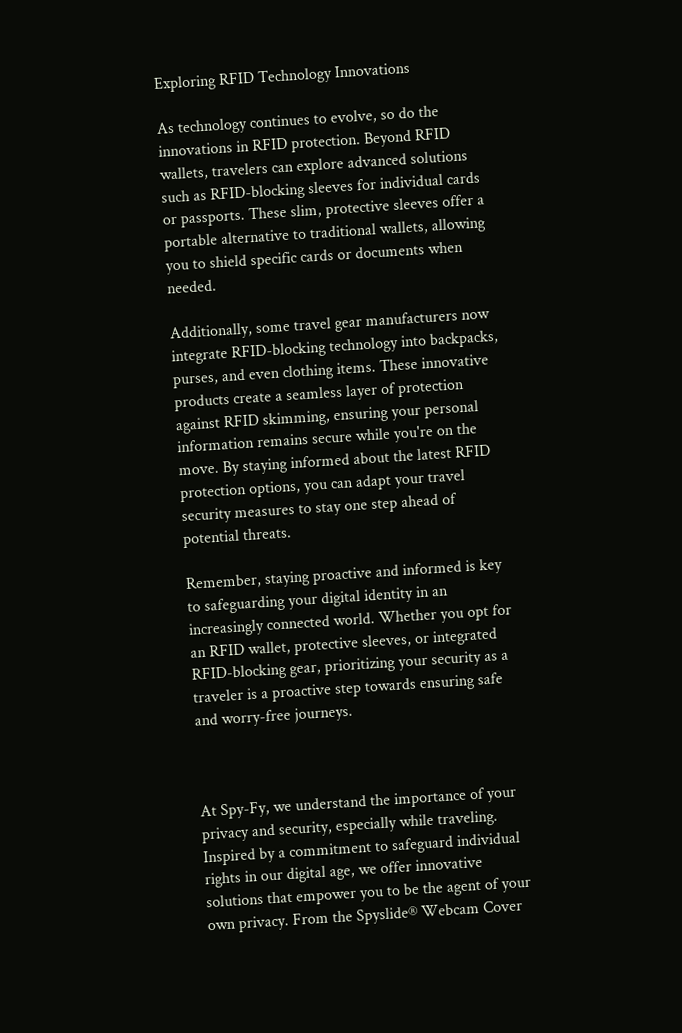Exploring RFID Technology Innovations

As technology continues to evolve, so do the innovations in RFID protection. Beyond RFID wallets, travelers can explore advanced solutions such as RFID-blocking sleeves for individual cards or passports. These slim, protective sleeves offer a portable alternative to traditional wallets, allowing you to shield specific cards or documents when needed.

Additionally, some travel gear manufacturers now integrate RFID-blocking technology into backpacks, purses, and even clothing items. These innovative products create a seamless layer of protection against RFID skimming, ensuring your personal information remains secure while you're on the move. By staying informed about the latest RFID protection options, you can adapt your travel security measures to stay one step ahead of potential threats.

Remember, staying proactive and informed is key to safeguarding your digital identity in an increasingly connected world. Whether you opt for an RFID wallet, protective sleeves, or integrated RFID-blocking gear, prioritizing your security as a traveler is a proactive step towards ensuring safe and worry-free journeys.



At Spy-Fy, we understand the importance of your privacy and security, especially while traveling. Inspired by a commitment to safeguard individual rights in our digital age, we offer innovative solutions that empower you to be the agent of your own privacy. From the Spyslide® Webcam Cover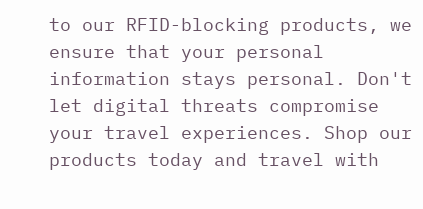to our RFID-blocking products, we ensure that your personal information stays personal. Don't let digital threats compromise your travel experiences. Shop our products today and travel with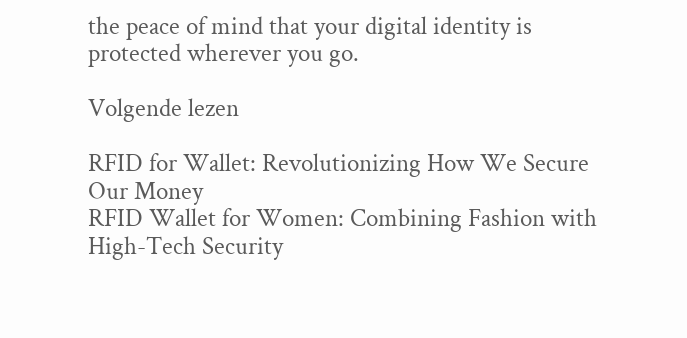the peace of mind that your digital identity is protected wherever you go.

Volgende lezen

RFID for Wallet: Revolutionizing How We Secure Our Money
RFID Wallet for Women: Combining Fashion with High-Tech Security